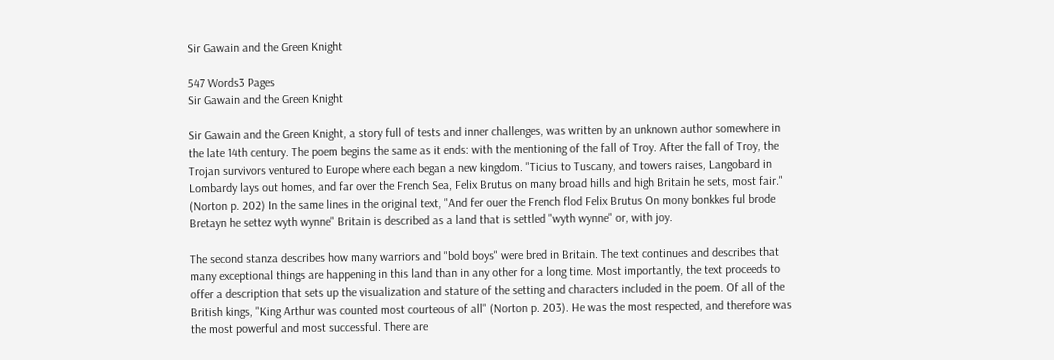Sir Gawain and the Green Knight

547 Words3 Pages
Sir Gawain and the Green Knight

Sir Gawain and the Green Knight, a story full of tests and inner challenges, was written by an unknown author somewhere in the late 14th century. The poem begins the same as it ends: with the mentioning of the fall of Troy. After the fall of Troy, the Trojan survivors ventured to Europe where each began a new kingdom. "Ticius to Tuscany, and towers raises, Langobard in Lombardy lays out homes, and far over the French Sea, Felix Brutus on many broad hills and high Britain he sets, most fair." (Norton p. 202) In the same lines in the original text, "And fer ouer the French flod Felix Brutus On mony bonkkes ful brode Bretayn he settez wyth wynne" Britain is described as a land that is settled "wyth wynne" or, with joy.

The second stanza describes how many warriors and "bold boys" were bred in Britain. The text continues and describes that many exceptional things are happening in this land than in any other for a long time. Most importantly, the text proceeds to offer a description that sets up the visualization and stature of the setting and characters included in the poem. Of all of the British kings, "King Arthur was counted most courteous of all" (Norton p. 203). He was the most respected, and therefore was the most powerful and most successful. There are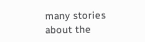many stories about the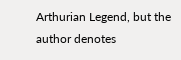Arthurian Legend, but the author denotes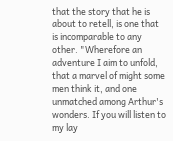that the story that he is about to retell, is one that is incomparable to any other. "Wherefore an adventure I aim to unfold, that a marvel of might some men think it, and one unmatched among Arthur's wonders. If you will listen to my lay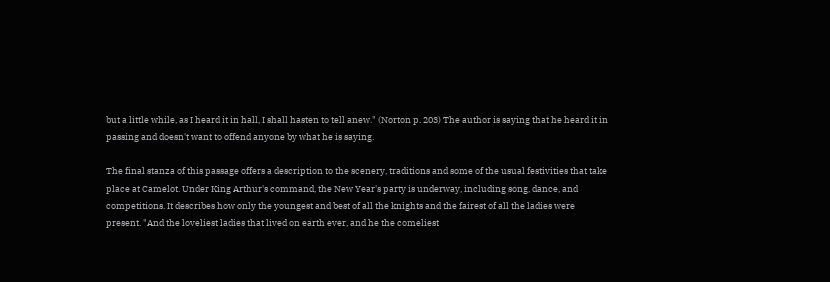but a little while, as I heard it in hall, I shall hasten to tell anew." (Norton p. 203) The author is saying that he heard it in passing and doesn't want to offend anyone by what he is saying.

The final stanza of this passage offers a description to the scenery, traditions and some of the usual festivities that take place at Camelot. Under King Arthur's command, the New Year's party is underway, including song, dance, and competitions. It describes how only the youngest and best of all the knights and the fairest of all the ladies were present. "And the loveliest ladies that lived on earth ever, and he the comeliest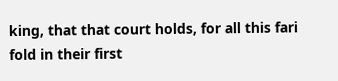king, that that court holds, for all this fari fold in their first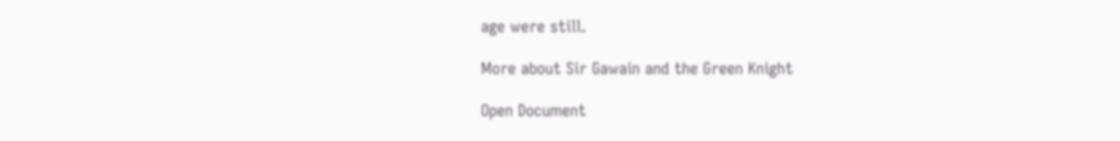age were still.

More about Sir Gawain and the Green Knight

Open Document